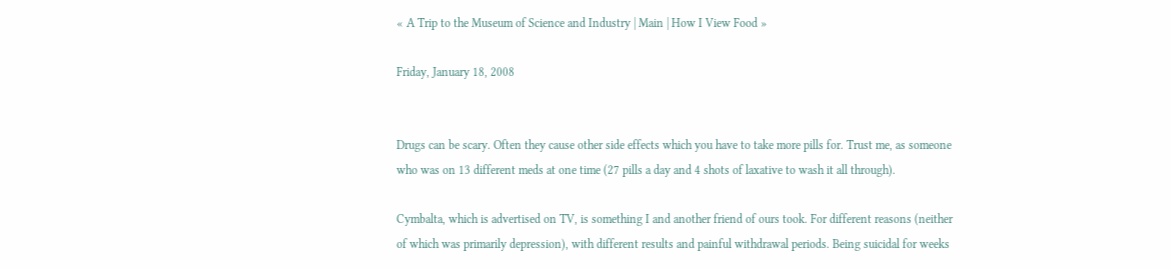« A Trip to the Museum of Science and Industry | Main | How I View Food »

Friday, January 18, 2008


Drugs can be scary. Often they cause other side effects which you have to take more pills for. Trust me, as someone who was on 13 different meds at one time (27 pills a day and 4 shots of laxative to wash it all through).

Cymbalta, which is advertised on TV, is something I and another friend of ours took. For different reasons (neither of which was primarily depression), with different results and painful withdrawal periods. Being suicidal for weeks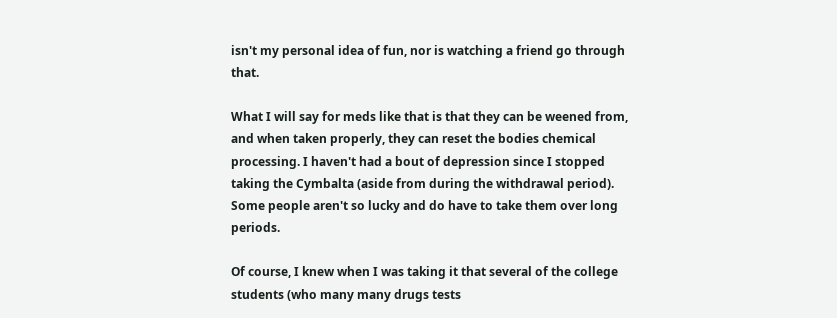isn't my personal idea of fun, nor is watching a friend go through that.

What I will say for meds like that is that they can be weened from, and when taken properly, they can reset the bodies chemical processing. I haven't had a bout of depression since I stopped taking the Cymbalta (aside from during the withdrawal period). Some people aren't so lucky and do have to take them over long periods.

Of course, I knew when I was taking it that several of the college students (who many many drugs tests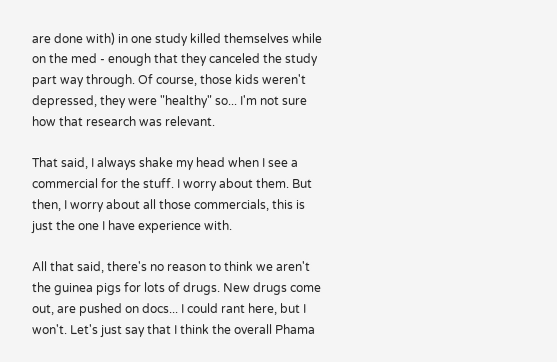are done with) in one study killed themselves while on the med - enough that they canceled the study part way through. Of course, those kids weren't depressed, they were "healthy" so... I'm not sure how that research was relevant.

That said, I always shake my head when I see a commercial for the stuff. I worry about them. But then, I worry about all those commercials, this is just the one I have experience with.

All that said, there's no reason to think we aren't the guinea pigs for lots of drugs. New drugs come out, are pushed on docs... I could rant here, but I won't. Let's just say that I think the overall Phama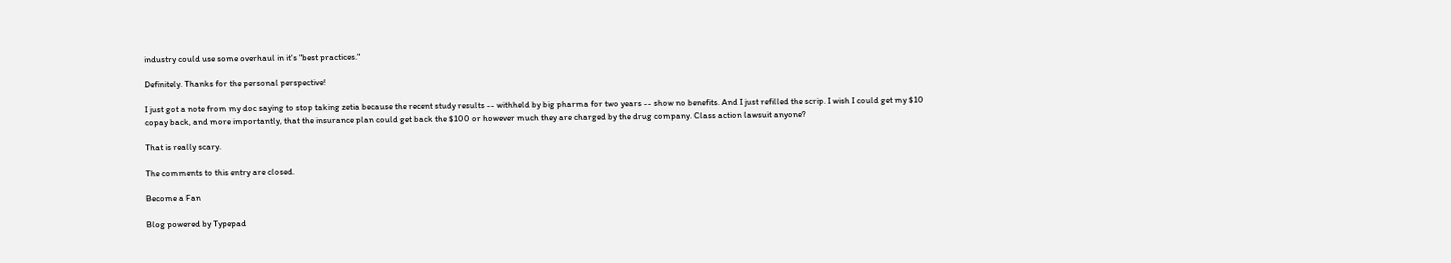industry could use some overhaul in it's "best practices."

Definitely. Thanks for the personal perspective!

I just got a note from my doc saying to stop taking zetia because the recent study results -- withheld by big pharma for two years -- show no benefits. And I just refilled the scrip. I wish I could get my $10 copay back, and more importantly, that the insurance plan could get back the $100 or however much they are charged by the drug company. Class action lawsuit anyone?

That is really scary.

The comments to this entry are closed.

Become a Fan

Blog powered by Typepad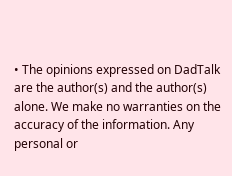• The opinions expressed on DadTalk are the author(s) and the author(s) alone. We make no warranties on the accuracy of the information. Any personal or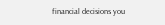financial decisions you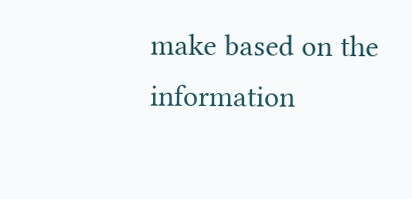make based on the information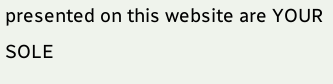presented on this website are YOUR SOLE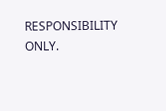RESPONSIBILITY ONLY.